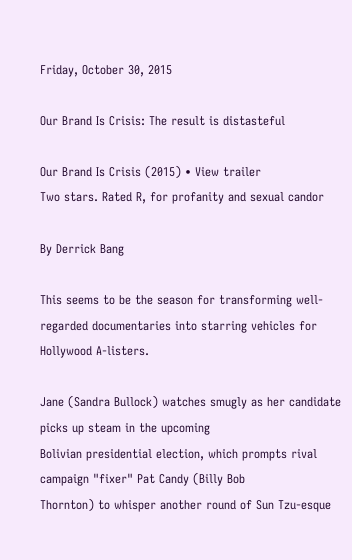Friday, October 30, 2015

Our Brand Is Crisis: The result is distasteful

Our Brand Is Crisis (2015) • View trailer
Two stars. Rated R, for profanity and sexual candor

By Derrick Bang

This seems to be the season for transforming well-regarded documentaries into starring vehicles for Hollywood A-listers.

Jane (Sandra Bullock) watches smugly as her candidate picks up steam in the upcoming
Bolivian presidential election, which prompts rival campaign "fixer" Pat Candy (Billy Bob
Thornton) to whisper another round of Sun Tzu-esque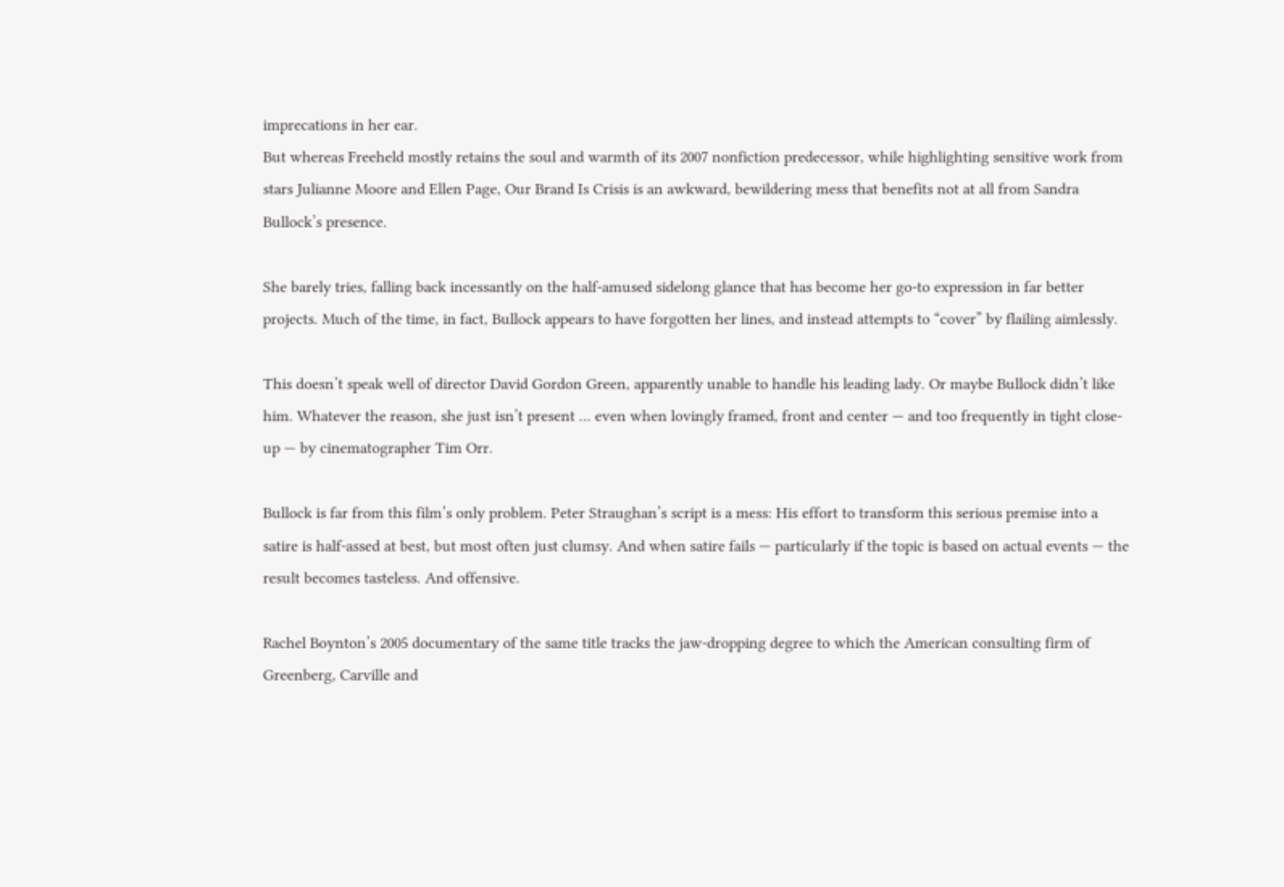imprecations in her ear.
But whereas Freeheld mostly retains the soul and warmth of its 2007 nonfiction predecessor, while highlighting sensitive work from stars Julianne Moore and Ellen Page, Our Brand Is Crisis is an awkward, bewildering mess that benefits not at all from Sandra Bullock’s presence.

She barely tries, falling back incessantly on the half-amused sidelong glance that has become her go-to expression in far better projects. Much of the time, in fact, Bullock appears to have forgotten her lines, and instead attempts to “cover” by flailing aimlessly.

This doesn’t speak well of director David Gordon Green, apparently unable to handle his leading lady. Or maybe Bullock didn’t like him. Whatever the reason, she just isn’t present ... even when lovingly framed, front and center — and too frequently in tight close-up — by cinematographer Tim Orr.

Bullock is far from this film’s only problem. Peter Straughan’s script is a mess: His effort to transform this serious premise into a satire is half-assed at best, but most often just clumsy. And when satire fails — particularly if the topic is based on actual events — the result becomes tasteless. And offensive.

Rachel Boynton’s 2005 documentary of the same title tracks the jaw-dropping degree to which the American consulting firm of Greenberg, Carville and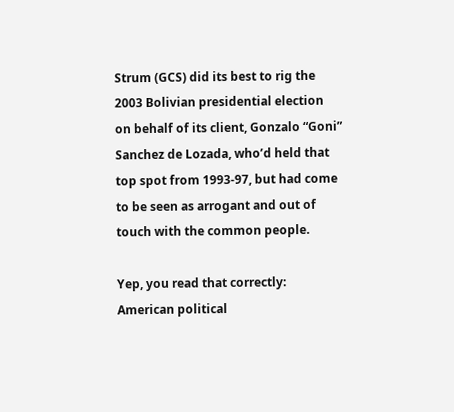Strum (GCS) did its best to rig the 2003 Bolivian presidential election on behalf of its client, Gonzalo “Goni” Sanchez de Lozada, who’d held that top spot from 1993-97, but had come to be seen as arrogant and out of touch with the common people.

Yep, you read that correctly: American political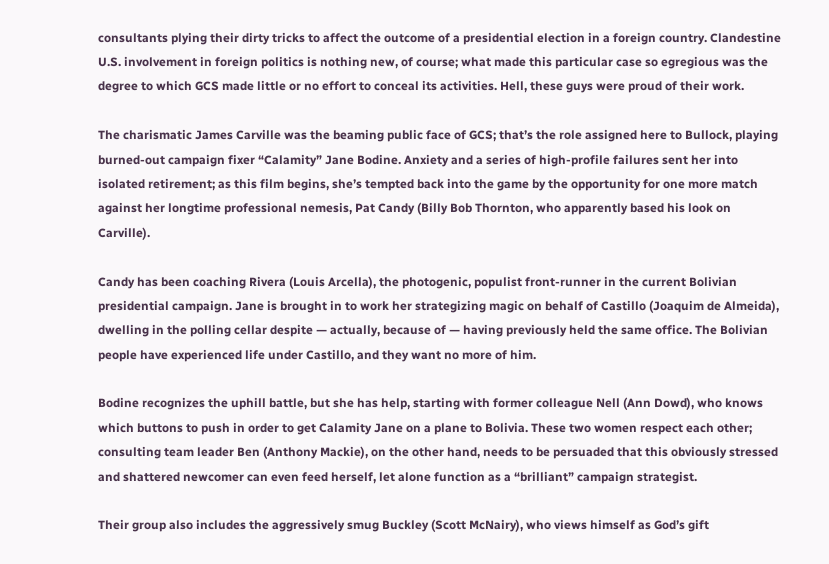consultants plying their dirty tricks to affect the outcome of a presidential election in a foreign country. Clandestine U.S. involvement in foreign politics is nothing new, of course; what made this particular case so egregious was the degree to which GCS made little or no effort to conceal its activities. Hell, these guys were proud of their work.

The charismatic James Carville was the beaming public face of GCS; that’s the role assigned here to Bullock, playing burned-out campaign fixer “Calamity” Jane Bodine. Anxiety and a series of high-profile failures sent her into isolated retirement; as this film begins, she’s tempted back into the game by the opportunity for one more match against her longtime professional nemesis, Pat Candy (Billy Bob Thornton, who apparently based his look on Carville).

Candy has been coaching Rivera (Louis Arcella), the photogenic, populist front-runner in the current Bolivian presidential campaign. Jane is brought in to work her strategizing magic on behalf of Castillo (Joaquim de Almeida), dwelling in the polling cellar despite — actually, because of — having previously held the same office. The Bolivian people have experienced life under Castillo, and they want no more of him.

Bodine recognizes the uphill battle, but she has help, starting with former colleague Nell (Ann Dowd), who knows which buttons to push in order to get Calamity Jane on a plane to Bolivia. These two women respect each other; consulting team leader Ben (Anthony Mackie), on the other hand, needs to be persuaded that this obviously stressed and shattered newcomer can even feed herself, let alone function as a “brilliant” campaign strategist.

Their group also includes the aggressively smug Buckley (Scott McNairy), who views himself as God’s gift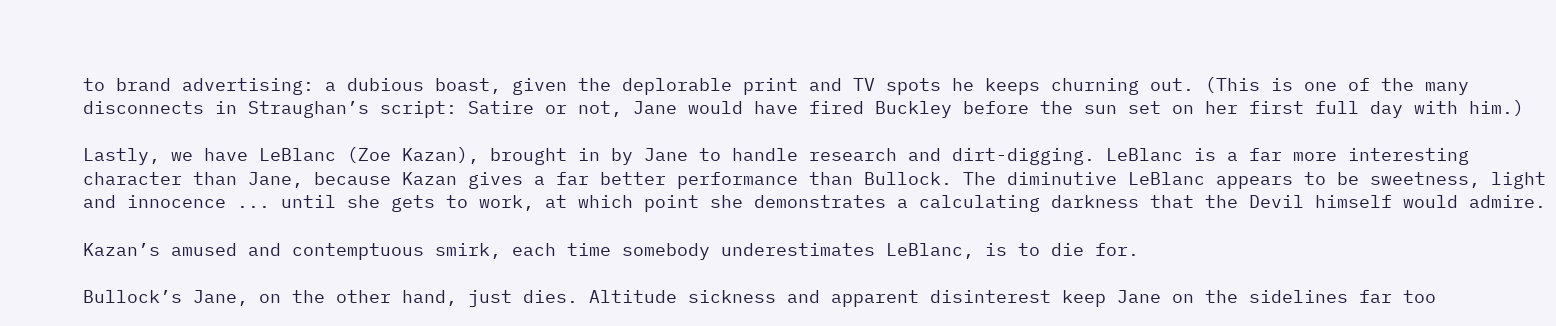to brand advertising: a dubious boast, given the deplorable print and TV spots he keeps churning out. (This is one of the many disconnects in Straughan’s script: Satire or not, Jane would have fired Buckley before the sun set on her first full day with him.)

Lastly, we have LeBlanc (Zoe Kazan), brought in by Jane to handle research and dirt-digging. LeBlanc is a far more interesting character than Jane, because Kazan gives a far better performance than Bullock. The diminutive LeBlanc appears to be sweetness, light and innocence ... until she gets to work, at which point she demonstrates a calculating darkness that the Devil himself would admire.

Kazan’s amused and contemptuous smirk, each time somebody underestimates LeBlanc, is to die for.

Bullock’s Jane, on the other hand, just dies. Altitude sickness and apparent disinterest keep Jane on the sidelines far too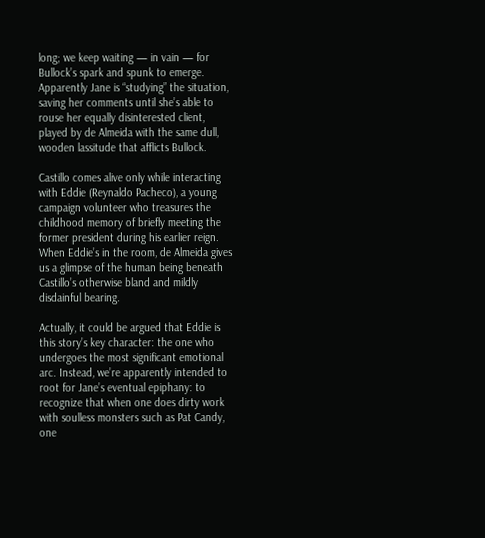long; we keep waiting — in vain — for Bullock’s spark and spunk to emerge. Apparently Jane is “studying” the situation, saving her comments until she’s able to rouse her equally disinterested client, played by de Almeida with the same dull, wooden lassitude that afflicts Bullock.

Castillo comes alive only while interacting with Eddie (Reynaldo Pacheco), a young campaign volunteer who treasures the childhood memory of briefly meeting the former president during his earlier reign. When Eddie’s in the room, de Almeida gives us a glimpse of the human being beneath Castillo’s otherwise bland and mildly disdainful bearing.

Actually, it could be argued that Eddie is this story’s key character: the one who undergoes the most significant emotional arc. Instead, we’re apparently intended to root for Jane’s eventual epiphany: to recognize that when one does dirty work with soulless monsters such as Pat Candy, one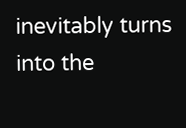inevitably turns into the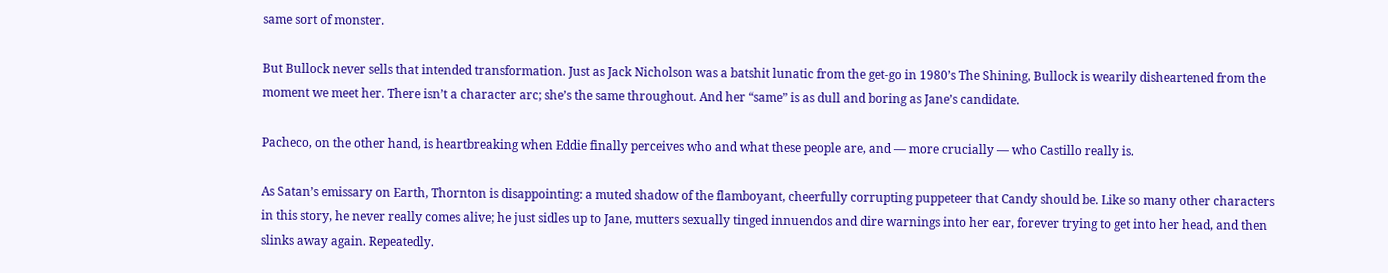same sort of monster.

But Bullock never sells that intended transformation. Just as Jack Nicholson was a batshit lunatic from the get-go in 1980’s The Shining, Bullock is wearily disheartened from the moment we meet her. There isn’t a character arc; she’s the same throughout. And her “same” is as dull and boring as Jane’s candidate.

Pacheco, on the other hand, is heartbreaking when Eddie finally perceives who and what these people are, and — more crucially — who Castillo really is.

As Satan’s emissary on Earth, Thornton is disappointing: a muted shadow of the flamboyant, cheerfully corrupting puppeteer that Candy should be. Like so many other characters in this story, he never really comes alive; he just sidles up to Jane, mutters sexually tinged innuendos and dire warnings into her ear, forever trying to get into her head, and then slinks away again. Repeatedly.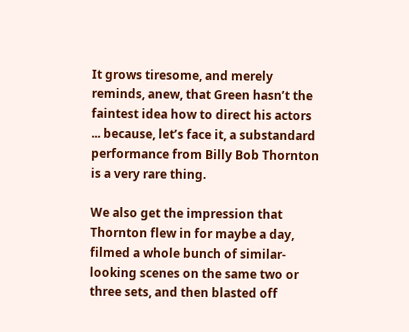It grows tiresome, and merely reminds, anew, that Green hasn’t the faintest idea how to direct his actors ... because, let’s face it, a substandard performance from Billy Bob Thornton is a very rare thing.

We also get the impression that Thornton flew in for maybe a day, filmed a whole bunch of similar-looking scenes on the same two or three sets, and then blasted off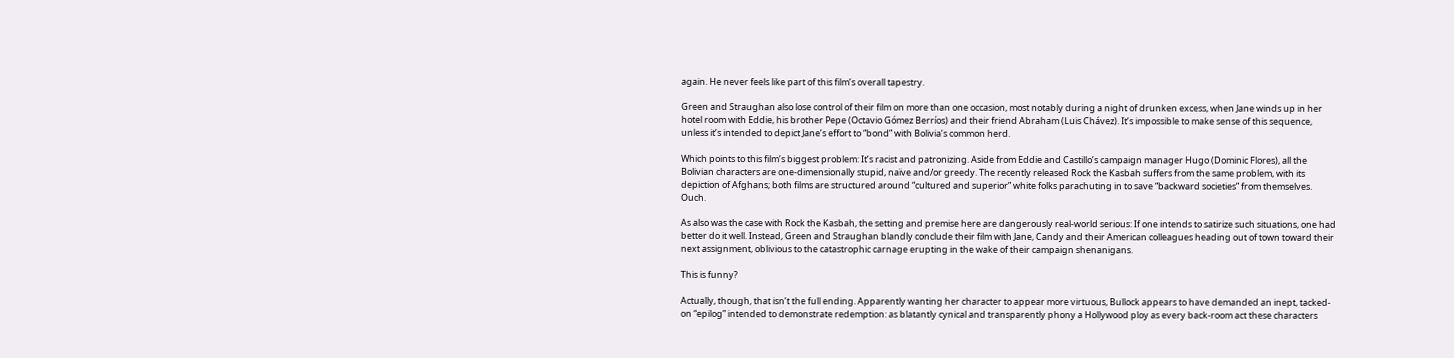again. He never feels like part of this film’s overall tapestry.

Green and Straughan also lose control of their film on more than one occasion, most notably during a night of drunken excess, when Jane winds up in her hotel room with Eddie, his brother Pepe (Octavio Gómez Berríos) and their friend Abraham (Luis Chávez). It’s impossible to make sense of this sequence, unless it’s intended to depict Jane’s effort to “bond” with Bolivia’s common herd.

Which points to this film’s biggest problem: It’s racist and patronizing. Aside from Eddie and Castillo’s campaign manager Hugo (Dominic Flores), all the Bolivian characters are one-dimensionally stupid, naïve and/or greedy. The recently released Rock the Kasbah suffers from the same problem, with its depiction of Afghans; both films are structured around “cultured and superior” white folks parachuting in to save “backward societies” from themselves. Ouch.

As also was the case with Rock the Kasbah, the setting and premise here are dangerously real-world serious: If one intends to satirize such situations, one had better do it well. Instead, Green and Straughan blandly conclude their film with Jane, Candy and their American colleagues heading out of town toward their next assignment, oblivious to the catastrophic carnage erupting in the wake of their campaign shenanigans.

This is funny?

Actually, though, that isn’t the full ending. Apparently wanting her character to appear more virtuous, Bullock appears to have demanded an inept, tacked-on “epilog” intended to demonstrate redemption: as blatantly cynical and transparently phony a Hollywood ploy as every back-room act these characters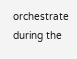orchestrate during the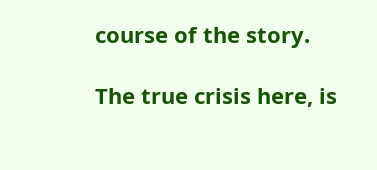course of the story.

The true crisis here, is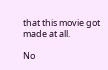that this movie got made at all.

No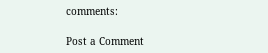comments:

Post a Comment